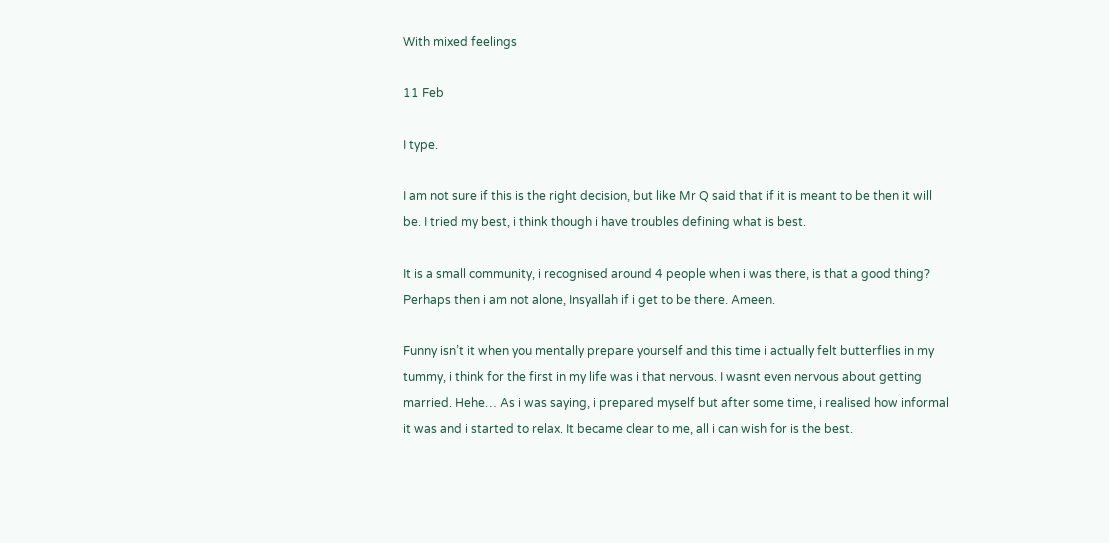With mixed feelings

11 Feb

I type.

I am not sure if this is the right decision, but like Mr Q said that if it is meant to be then it will be. I tried my best, i think though i have troubles defining what is best.

It is a small community, i recognised around 4 people when i was there, is that a good thing? Perhaps then i am not alone, Insyallah if i get to be there. Ameen.

Funny isn’t it when you mentally prepare yourself and this time i actually felt butterflies in my tummy, i think for the first in my life was i that nervous. I wasnt even nervous about getting married. Hehe… As i was saying, i prepared myself but after some time, i realised how informal it was and i started to relax. It became clear to me, all i can wish for is the best.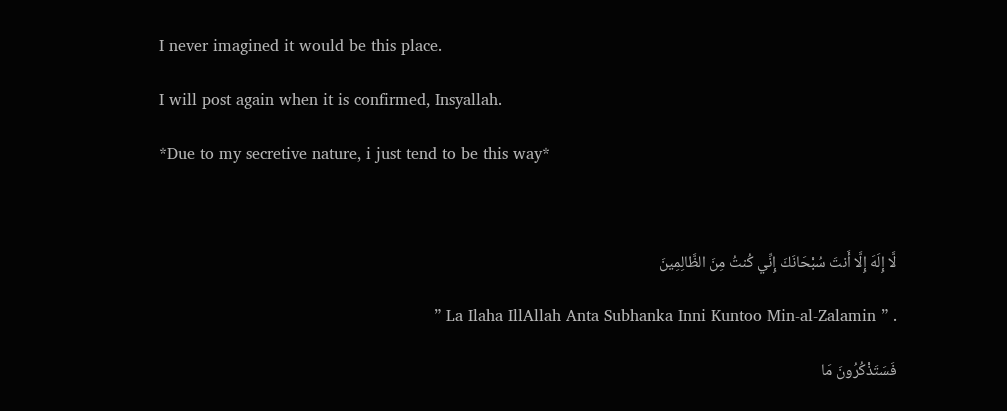I never imagined it would be this place.

I will post again when it is confirmed, Insyallah.

*Due to my secretive nature, i just tend to be this way*



لَّا إِلَهَ إِلَّا أَنتَ سُبْحَانَكَ إِنِّي كُنتُ مِنَ الظَّالِمِينَ

                                                       ” La Ilaha IllAllah Anta Subhanka Inni Kuntoo Min-al-Zalamin ” .

فَسَتَذْكُرُونَ مَا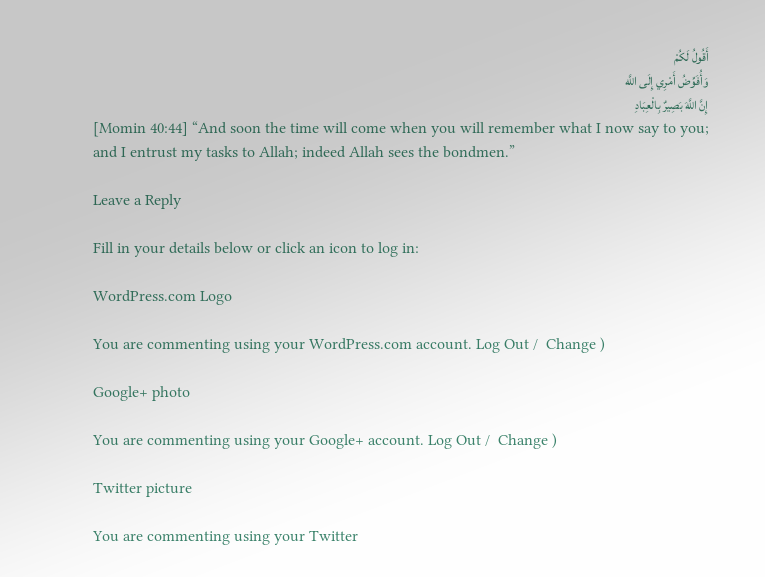أَقُولُ لَكُمْ
وَأُفَوِّضُ أَمْرِي إِلَى اللَّه
إِنَّ اللَّهَ بَصِيرٌ بِالْعِبَادِ
[Momin 40:44] “And soon the time will come when you will remember what I now say to you; and I entrust my tasks to Allah; indeed Allah sees the bondmen.”

Leave a Reply

Fill in your details below or click an icon to log in:

WordPress.com Logo

You are commenting using your WordPress.com account. Log Out /  Change )

Google+ photo

You are commenting using your Google+ account. Log Out /  Change )

Twitter picture

You are commenting using your Twitter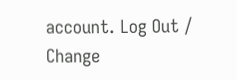account. Log Out /  Change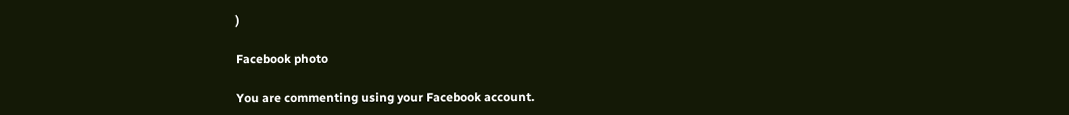)

Facebook photo

You are commenting using your Facebook account.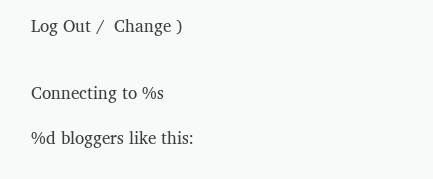Log Out /  Change )


Connecting to %s

%d bloggers like this: